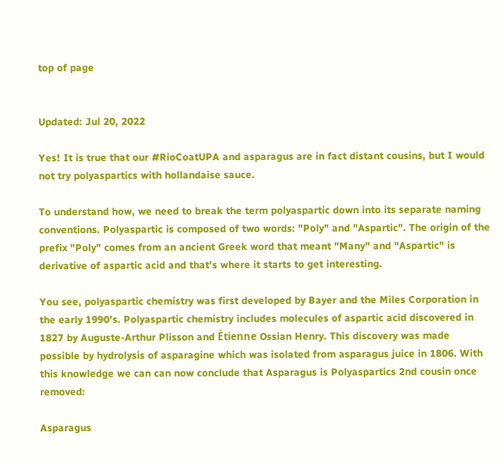top of page


Updated: Jul 20, 2022

Yes! It is true that our #RioCoatUPA and asparagus are in fact distant cousins, but I would not try polyaspartics with hollandaise sauce.

To understand how, we need to break the term polyaspartic down into its separate naming conventions. Polyaspartic is composed of two words: "Poly" and "Aspartic". The origin of the prefix "Poly" comes from an ancient Greek word that meant "Many" and "Aspartic" is derivative of aspartic acid and that's where it starts to get interesting.

You see, polyaspartic chemistry was first developed by Bayer and the Miles Corporation in the early 1990's. Polyaspartic chemistry includes molecules of aspartic acid discovered in 1827 by Auguste-Arthur Plisson and Étienne Ossian Henry. This discovery was made possible by hydrolysis of asparagine which was isolated from asparagus juice in 1806. With this knowledge we can can now conclude that Asparagus is Polyaspartics 2nd cousin once removed:

Asparagus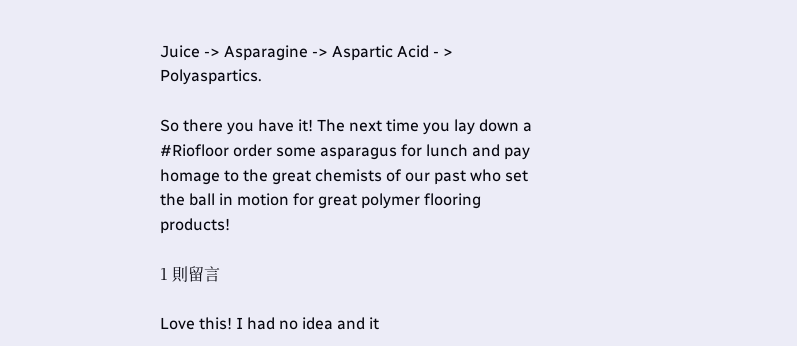Juice -> Asparagine -> Aspartic Acid - > Polyaspartics.

So there you have it! The next time you lay down a #Riofloor order some asparagus for lunch and pay homage to the great chemists of our past who set the ball in motion for great polymer flooring products!

1 則留言

Love this! I had no idea and it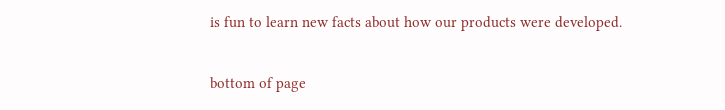is fun to learn new facts about how our products were developed.

bottom of page